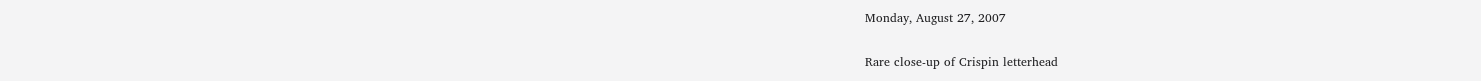Monday, August 27, 2007

Rare close-up of Crispin letterhead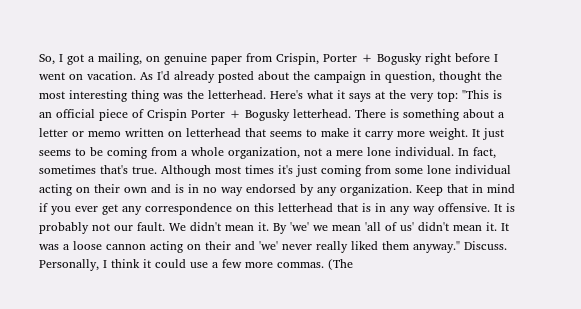So, I got a mailing, on genuine paper from Crispin, Porter + Bogusky right before I went on vacation. As I'd already posted about the campaign in question, thought the most interesting thing was the letterhead. Here's what it says at the very top: "This is an official piece of Crispin Porter + Bogusky letterhead. There is something about a letter or memo written on letterhead that seems to make it carry more weight. It just seems to be coming from a whole organization, not a mere lone individual. In fact, sometimes that's true. Although most times it's just coming from some lone individual acting on their own and is in no way endorsed by any organization. Keep that in mind if you ever get any correspondence on this letterhead that is in any way offensive. It is probably not our fault. We didn't mean it. By 'we' we mean 'all of us' didn't mean it. It was a loose cannon acting on their and 'we' never really liked them anyway." Discuss. Personally, I think it could use a few more commas. (The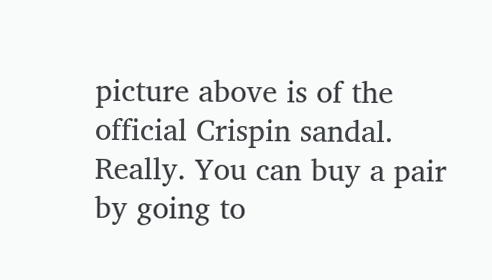picture above is of the official Crispin sandal. Really. You can buy a pair by going to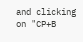and clicking on "CP+B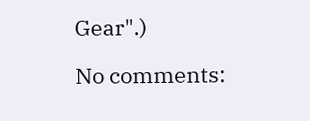Gear".)

No comments: